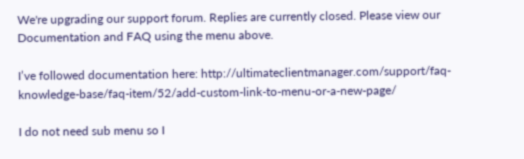We're upgrading our support forum. Replies are currently closed. Please view our Documentation and FAQ using the menu above.

I’ve followed documentation here: http://ultimateclientmanager.com/support/faq-knowledge-base/faq-item/52/add-custom-link-to-menu-or-a-new-page/

I do not need sub menu so I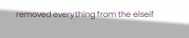removed everything from the elseif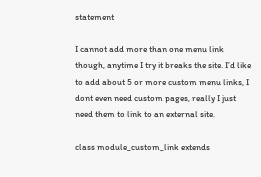statement

I cannot add more than one menu link though, anytime I try it breaks the site. I’d like to add about 5 or more custom menu links, I dont even need custom pages, really I just need them to link to an external site.

class module_custom_link extends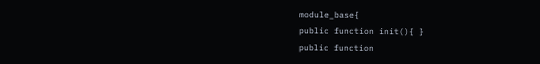module_base{
public function init(){ }
public function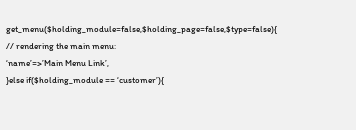get_menu($holding_module=false,$holding_page=false,$type=false){
// rendering the main menu:
‘name’=>’Main Menu Link’,
}else if($holding_module == ‘customer’){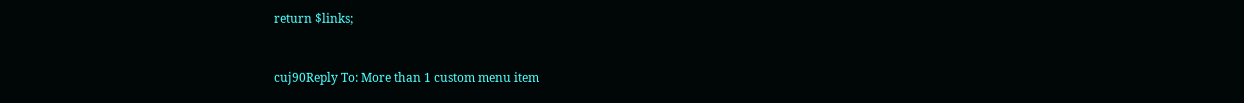return $links;


cuj90Reply To: More than 1 custom menu item